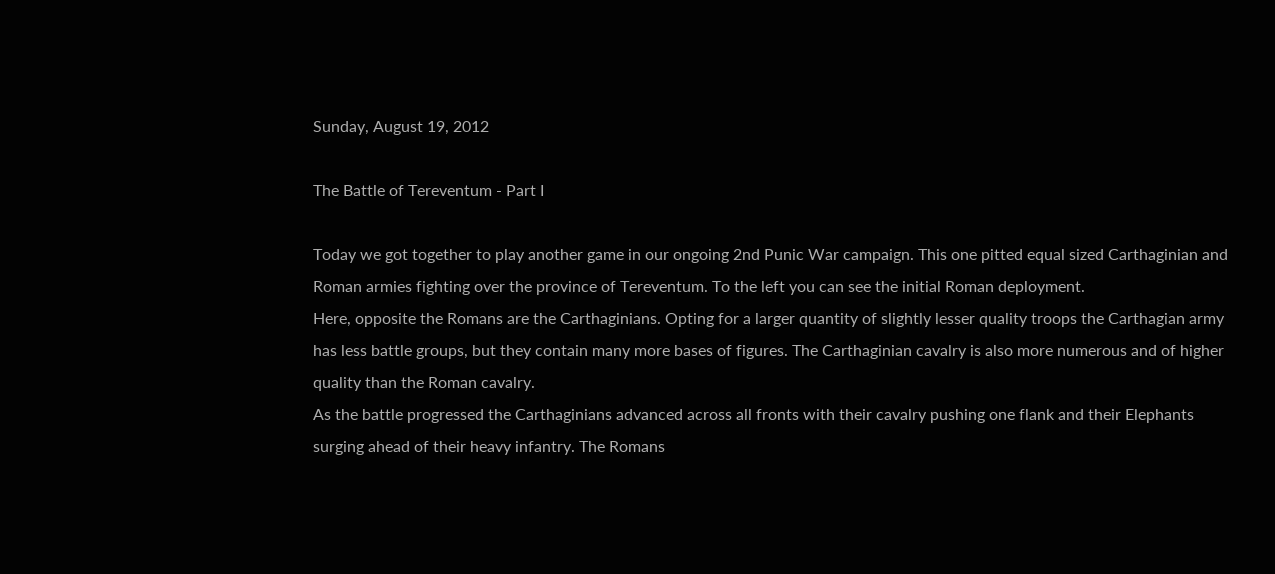Sunday, August 19, 2012

The Battle of Tereventum - Part I

Today we got together to play another game in our ongoing 2nd Punic War campaign. This one pitted equal sized Carthaginian and Roman armies fighting over the province of Tereventum. To the left you can see the initial Roman deployment.
Here, opposite the Romans are the Carthaginians. Opting for a larger quantity of slightly lesser quality troops the Carthagian army has less battle groups, but they contain many more bases of figures. The Carthaginian cavalry is also more numerous and of higher quality than the Roman cavalry.
As the battle progressed the Carthaginians advanced across all fronts with their cavalry pushing one flank and their Elephants surging ahead of their heavy infantry. The Romans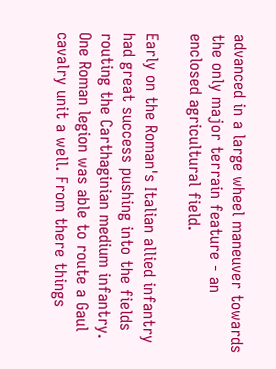advanced in a large wheel maneuver towards the only major terrain feature - an enclosed agricultural field.

Early on the Roman's Italian allied infantry had great success pushing into the fields routing the Carthaginian medium infantry. One Roman legion was able to route a Gaul cavalry unit a well. From there things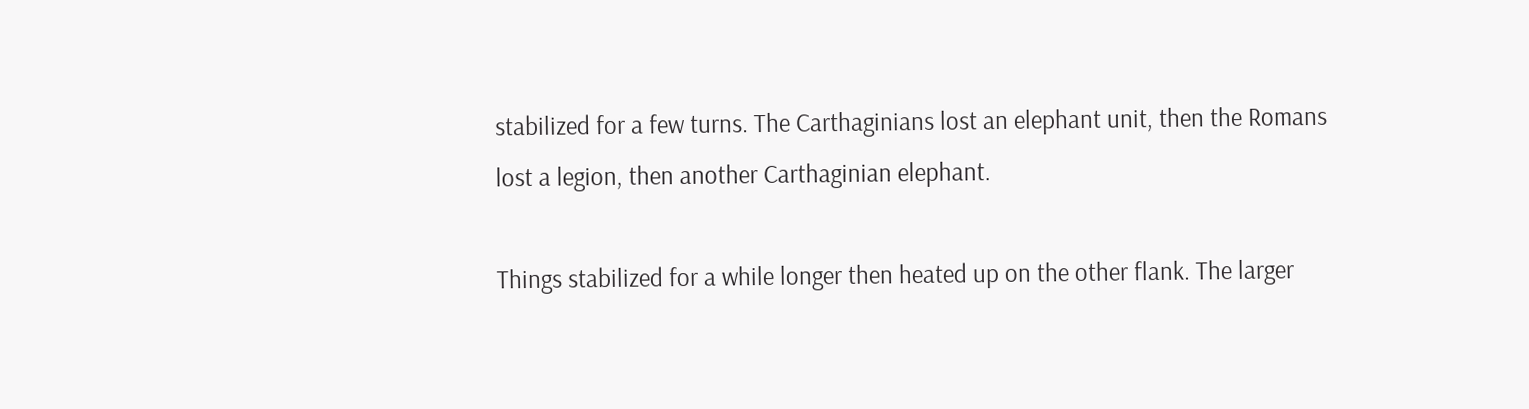stabilized for a few turns. The Carthaginians lost an elephant unit, then the Romans lost a legion, then another Carthaginian elephant.

Things stabilized for a while longer then heated up on the other flank. The larger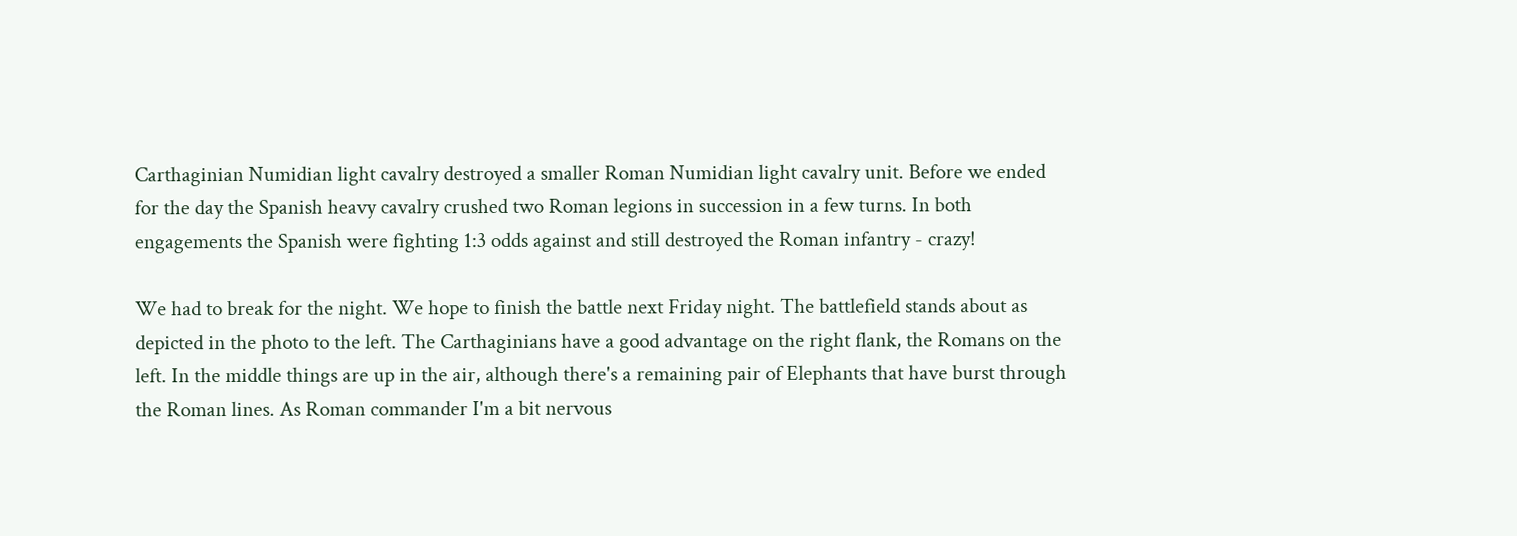Carthaginian Numidian light cavalry destroyed a smaller Roman Numidian light cavalry unit. Before we ended for the day the Spanish heavy cavalry crushed two Roman legions in succession in a few turns. In both engagements the Spanish were fighting 1:3 odds against and still destroyed the Roman infantry - crazy!

We had to break for the night. We hope to finish the battle next Friday night. The battlefield stands about as depicted in the photo to the left. The Carthaginians have a good advantage on the right flank, the Romans on the left. In the middle things are up in the air, although there's a remaining pair of Elephants that have burst through the Roman lines. As Roman commander I'm a bit nervous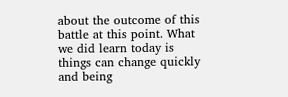about the outcome of this battle at this point. What we did learn today is things can change quickly and being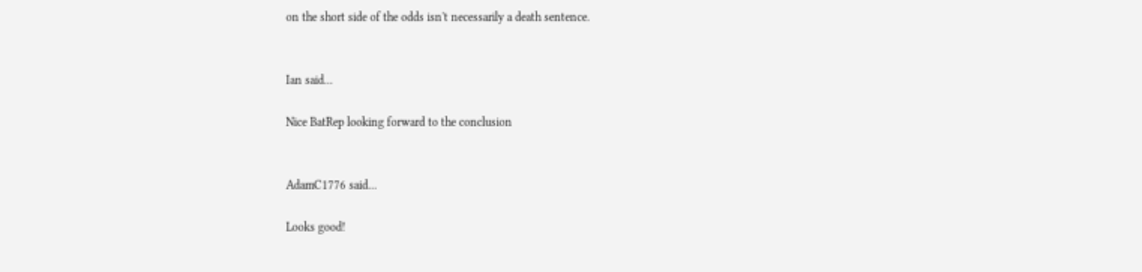on the short side of the odds isn't necessarily a death sentence.


Ian said...

Nice BatRep looking forward to the conclusion


AdamC1776 said...

Looks good!